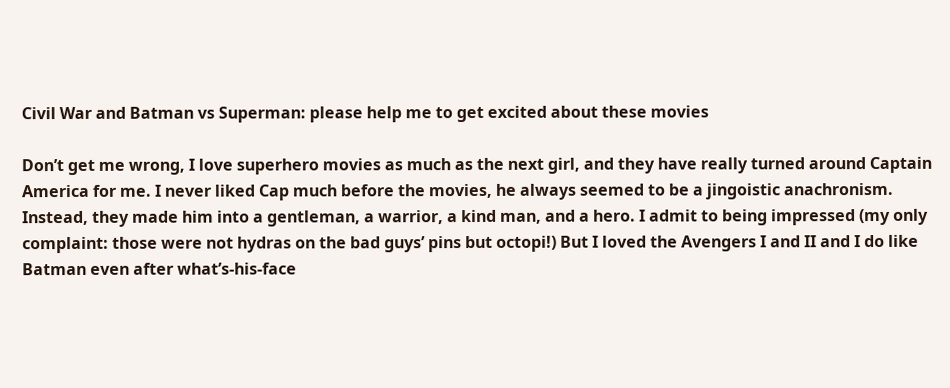Civil War and Batman vs Superman: please help me to get excited about these movies

Don’t get me wrong, I love superhero movies as much as the next girl, and they have really turned around Captain America for me. I never liked Cap much before the movies, he always seemed to be a jingoistic anachronism. Instead, they made him into a gentleman, a warrior, a kind man, and a hero. I admit to being impressed (my only complaint: those were not hydras on the bad guys’ pins but octopi!) But I loved the Avengers I and II and I do like Batman even after what’s-his-face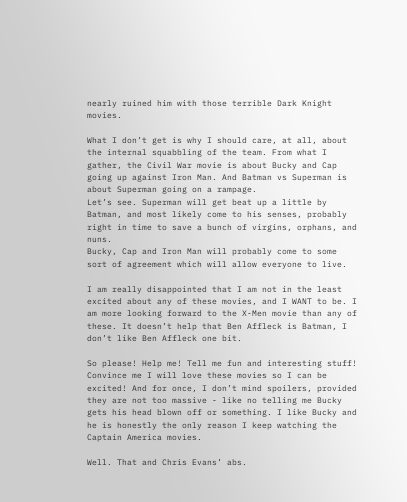nearly ruined him with those terrible Dark Knight movies.

What I don’t get is why I should care, at all, about the internal squabbling of the team. From what I gather, the Civil War movie is about Bucky and Cap going up against Iron Man. And Batman vs Superman is about Superman going on a rampage.
Let’s see. Superman will get beat up a little by Batman, and most likely come to his senses, probably right in time to save a bunch of virgins, orphans, and nuns.
Bucky, Cap and Iron Man will probably come to some sort of agreement which will allow everyone to live.

I am really disappointed that I am not in the least excited about any of these movies, and I WANT to be. I am more looking forward to the X-Men movie than any of these. It doesn’t help that Ben Affleck is Batman, I don’t like Ben Affleck one bit.

So please! Help me! Tell me fun and interesting stuff! Convince me I will love these movies so I can be excited! And for once, I don’t mind spoilers, provided they are not too massive - like no telling me Bucky gets his head blown off or something. I like Bucky and he is honestly the only reason I keep watching the Captain America movies.

Well. That and Chris Evans’ abs.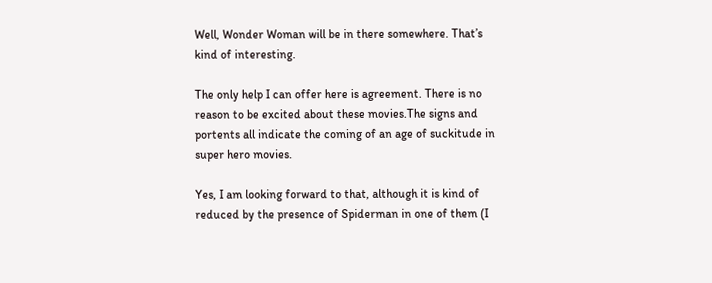Well, Wonder Woman will be in there somewhere. That’s kind of interesting.

The only help I can offer here is agreement. There is no reason to be excited about these movies.The signs and portents all indicate the coming of an age of suckitude in super hero movies.

Yes, I am looking forward to that, although it is kind of reduced by the presence of Spiderman in one of them (I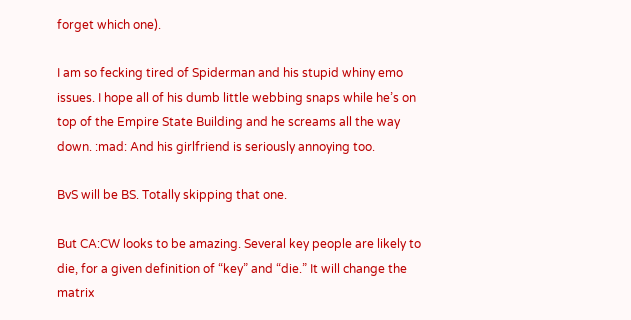forget which one).

I am so fecking tired of Spiderman and his stupid whiny emo issues. I hope all of his dumb little webbing snaps while he’s on top of the Empire State Building and he screams all the way down. :mad: And his girlfriend is seriously annoying too.

BvS will be BS. Totally skipping that one.

But CA:CW looks to be amazing. Several key people are likely to die, for a given definition of “key” and “die.” It will change the matrix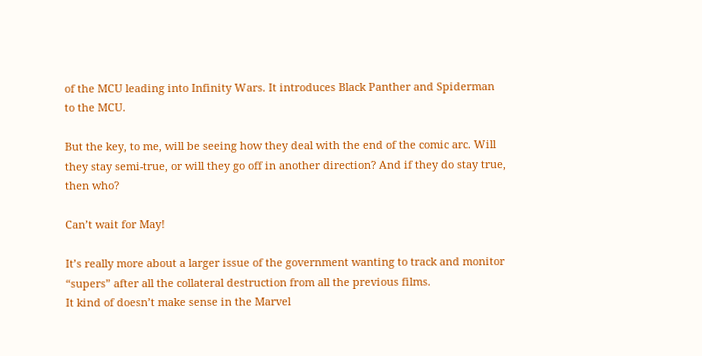of the MCU leading into Infinity Wars. It introduces Black Panther and Spiderman to the MCU.

But the key, to me, will be seeing how they deal with the end of the comic arc. Will they stay semi-true, or will they go off in another direction? And if they do stay true, then who?

Can’t wait for May!

It’s really more about a larger issue of the government wanting to track and monitor “supers” after all the collateral destruction from all the previous films.
It kind of doesn’t make sense in the Marvel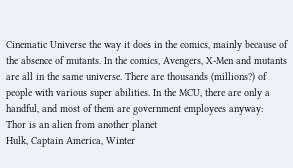Cinematic Universe the way it does in the comics, mainly because of the absence of mutants. In the comics, Avengers, X-Men and mutants are all in the same universe. There are thousands (millions?) of people with various super abilities. In the MCU, there are only a handful, and most of them are government employees anyway:
Thor is an alien from another planet
Hulk, Captain America, Winter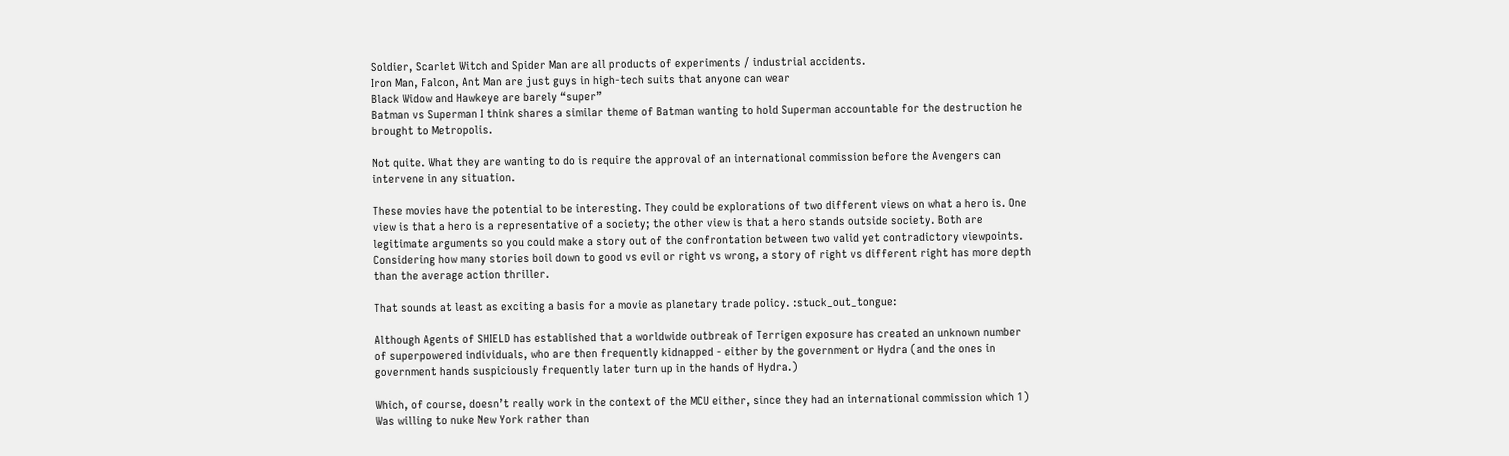Soldier, Scarlet Witch and Spider Man are all products of experiments / industrial accidents.
Iron Man, Falcon, Ant Man are just guys in high-tech suits that anyone can wear
Black Widow and Hawkeye are barely “super”
Batman vs Superman I think shares a similar theme of Batman wanting to hold Superman accountable for the destruction he brought to Metropolis.

Not quite. What they are wanting to do is require the approval of an international commission before the Avengers can intervene in any situation.

These movies have the potential to be interesting. They could be explorations of two different views on what a hero is. One view is that a hero is a representative of a society; the other view is that a hero stands outside society. Both are legitimate arguments so you could make a story out of the confrontation between two valid yet contradictory viewpoints. Considering how many stories boil down to good vs evil or right vs wrong, a story of right vs different right has more depth than the average action thriller.

That sounds at least as exciting a basis for a movie as planetary trade policy. :stuck_out_tongue:

Although Agents of SHIELD has established that a worldwide outbreak of Terrigen exposure has created an unknown number of superpowered individuals, who are then frequently kidnapped - either by the government or Hydra (and the ones in government hands suspiciously frequently later turn up in the hands of Hydra.)

Which, of course, doesn’t really work in the context of the MCU either, since they had an international commission which 1) Was willing to nuke New York rather than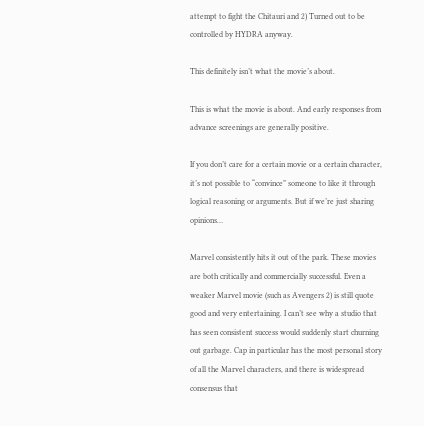attempt to fight the Chitauri and 2) Turned out to be controlled by HYDRA anyway.

This definitely isn’t what the movie’s about.

This is what the movie is about. And early responses from advance screenings are generally positive.

If you don’t care for a certain movie or a certain character, it’s not possible to “convince” someone to like it through logical reasoning or arguments. But if we’re just sharing opinions…

Marvel consistently hits it out of the park. These movies are both critically and commercially successful. Even a weaker Marvel movie (such as Avengers 2) is still quote good and very entertaining. I can’t see why a studio that has seen consistent success would suddenly start churning out garbage. Cap in particular has the most personal story of all the Marvel characters, and there is widespread consensus that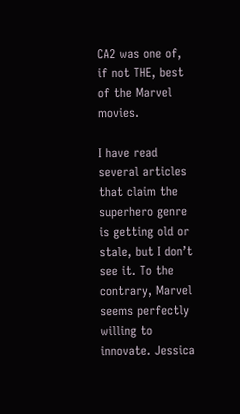CA2 was one of, if not THE, best of the Marvel movies.

I have read several articles that claim the superhero genre is getting old or stale, but I don’t see it. To the contrary, Marvel seems perfectly willing to innovate. Jessica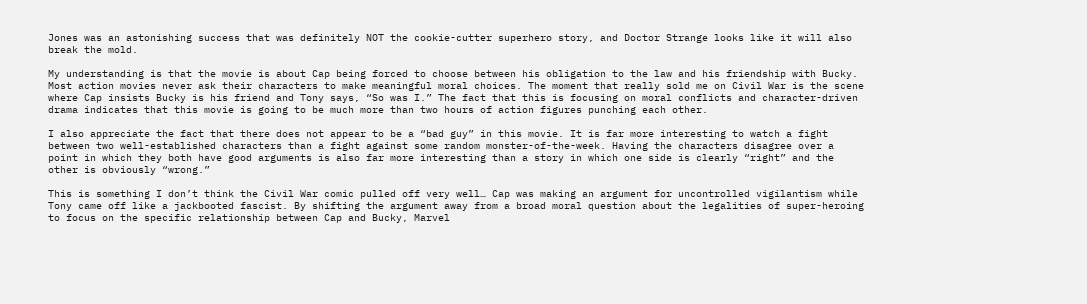Jones was an astonishing success that was definitely NOT the cookie-cutter superhero story, and Doctor Strange looks like it will also break the mold.

My understanding is that the movie is about Cap being forced to choose between his obligation to the law and his friendship with Bucky. Most action movies never ask their characters to make meaningful moral choices. The moment that really sold me on Civil War is the scene where Cap insists Bucky is his friend and Tony says, “So was I.” The fact that this is focusing on moral conflicts and character-driven drama indicates that this movie is going to be much more than two hours of action figures punching each other.

I also appreciate the fact that there does not appear to be a “bad guy” in this movie. It is far more interesting to watch a fight between two well-established characters than a fight against some random monster-of-the-week. Having the characters disagree over a point in which they both have good arguments is also far more interesting than a story in which one side is clearly “right” and the other is obviously “wrong.”

This is something I don’t think the Civil War comic pulled off very well… Cap was making an argument for uncontrolled vigilantism while Tony came off like a jackbooted fascist. By shifting the argument away from a broad moral question about the legalities of super-heroing to focus on the specific relationship between Cap and Bucky, Marvel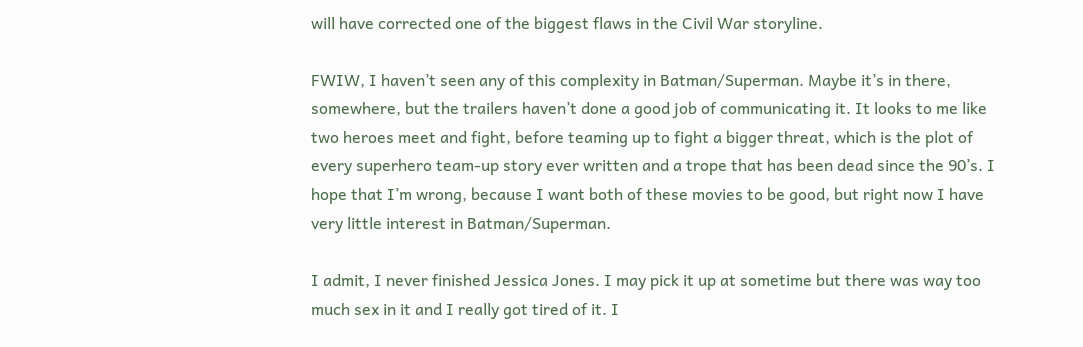will have corrected one of the biggest flaws in the Civil War storyline.

FWIW, I haven’t seen any of this complexity in Batman/Superman. Maybe it’s in there, somewhere, but the trailers haven’t done a good job of communicating it. It looks to me like two heroes meet and fight, before teaming up to fight a bigger threat, which is the plot of every superhero team-up story ever written and a trope that has been dead since the 90’s. I hope that I’m wrong, because I want both of these movies to be good, but right now I have very little interest in Batman/Superman.

I admit, I never finished Jessica Jones. I may pick it up at sometime but there was way too much sex in it and I really got tired of it. I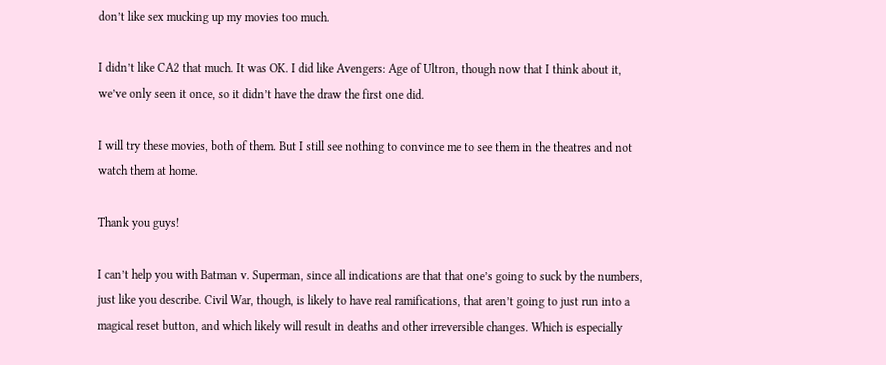don’t like sex mucking up my movies too much.

I didn’t like CA2 that much. It was OK. I did like Avengers: Age of Ultron, though now that I think about it, we’ve only seen it once, so it didn’t have the draw the first one did.

I will try these movies, both of them. But I still see nothing to convince me to see them in the theatres and not watch them at home.

Thank you guys!

I can’t help you with Batman v. Superman, since all indications are that that one’s going to suck by the numbers, just like you describe. Civil War, though, is likely to have real ramifications, that aren’t going to just run into a magical reset button, and which likely will result in deaths and other irreversible changes. Which is especially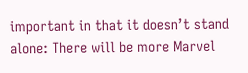important in that it doesn’t stand alone: There will be more Marvel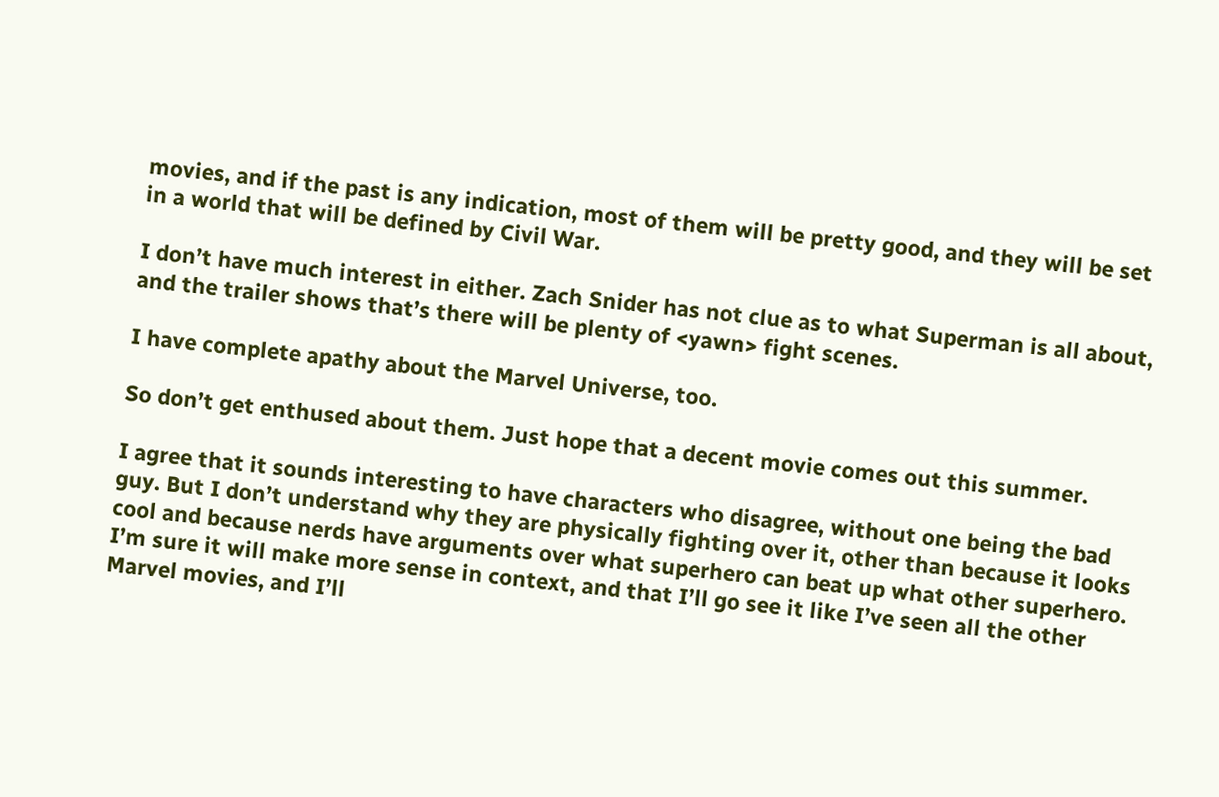movies, and if the past is any indication, most of them will be pretty good, and they will be set in a world that will be defined by Civil War.

I don’t have much interest in either. Zach Snider has not clue as to what Superman is all about, and the trailer shows that’s there will be plenty of <yawn> fight scenes.

I have complete apathy about the Marvel Universe, too.

So don’t get enthused about them. Just hope that a decent movie comes out this summer.

I agree that it sounds interesting to have characters who disagree, without one being the bad guy. But I don’t understand why they are physically fighting over it, other than because it looks cool and because nerds have arguments over what superhero can beat up what other superhero. I’m sure it will make more sense in context, and that I’ll go see it like I’ve seen all the other Marvel movies, and I’ll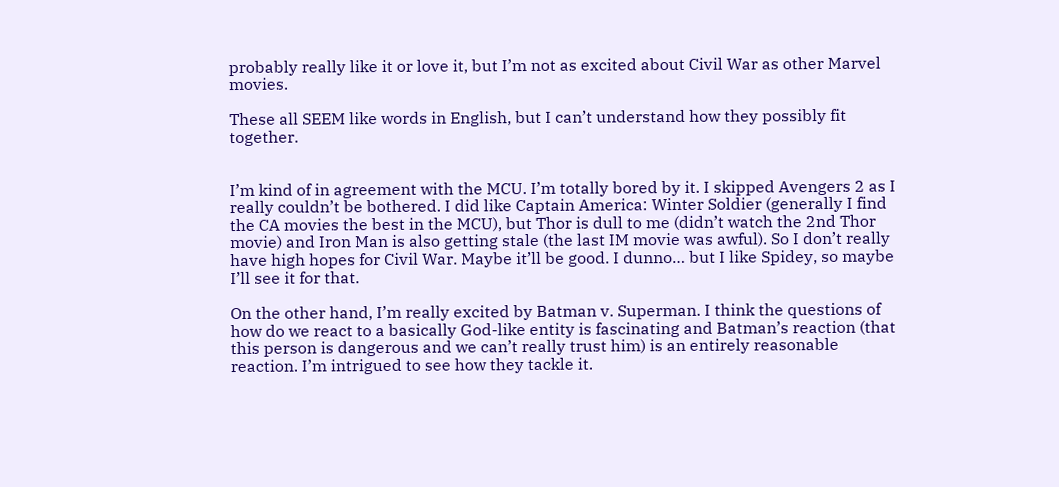probably really like it or love it, but I’m not as excited about Civil War as other Marvel movies.

These all SEEM like words in English, but I can’t understand how they possibly fit together.


I’m kind of in agreement with the MCU. I’m totally bored by it. I skipped Avengers 2 as I really couldn’t be bothered. I did like Captain America: Winter Soldier (generally I find the CA movies the best in the MCU), but Thor is dull to me (didn’t watch the 2nd Thor movie) and Iron Man is also getting stale (the last IM movie was awful). So I don’t really have high hopes for Civil War. Maybe it’ll be good. I dunno… but I like Spidey, so maybe I’ll see it for that.

On the other hand, I’m really excited by Batman v. Superman. I think the questions of how do we react to a basically God-like entity is fascinating and Batman’s reaction (that this person is dangerous and we can’t really trust him) is an entirely reasonable reaction. I’m intrigued to see how they tackle it.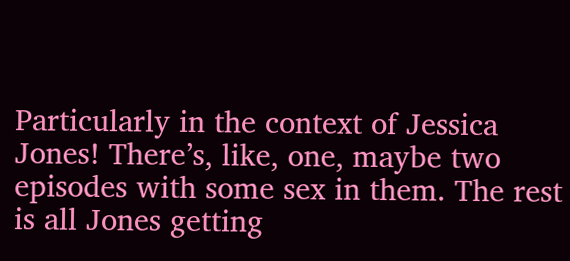Particularly in the context of Jessica Jones! There’s, like, one, maybe two episodes with some sex in them. The rest is all Jones getting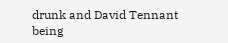drunk and David Tennant being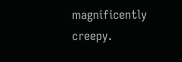magnificently creepy.